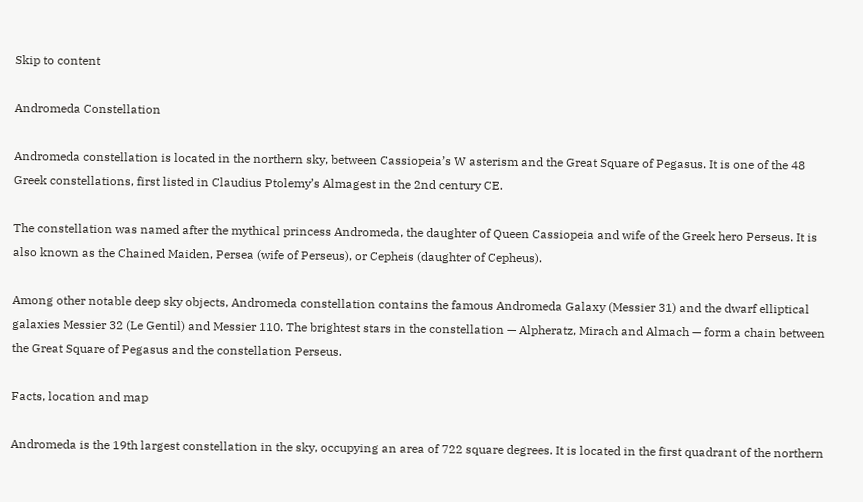Skip to content

Andromeda Constellation

Andromeda constellation is located in the northern sky, between Cassiopeia’s W asterism and the Great Square of Pegasus. It is one of the 48 Greek constellations, first listed in Claudius Ptolemy’s Almagest in the 2nd century CE.

The constellation was named after the mythical princess Andromeda, the daughter of Queen Cassiopeia and wife of the Greek hero Perseus. It is also known as the Chained Maiden, Persea (wife of Perseus), or Cepheis (daughter of Cepheus).

Among other notable deep sky objects, Andromeda constellation contains the famous Andromeda Galaxy (Messier 31) and the dwarf elliptical galaxies Messier 32 (Le Gentil) and Messier 110. The brightest stars in the constellation — Alpheratz, Mirach and Almach — form a chain between the Great Square of Pegasus and the constellation Perseus.

Facts, location and map

Andromeda is the 19th largest constellation in the sky, occupying an area of 722 square degrees. It is located in the first quadrant of the northern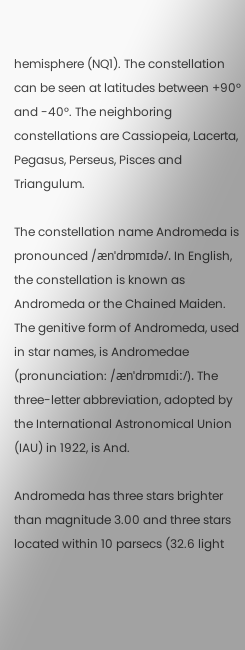hemisphere (NQ1). The constellation can be seen at latitudes between +90° and -40°. The neighboring constellations are Cassiopeia, Lacerta, Pegasus, Perseus, Pisces and Triangulum.

The constellation name Andromeda is pronounced /ænˈdrɒmɪdə/. In English, the constellation is known as Andromeda or the Chained Maiden. The genitive form of Andromeda, used in star names, is Andromedae (pronunciation: /ænˈdrɒmɪdiː/). The three-letter abbreviation, adopted by the International Astronomical Union (IAU) in 1922, is And.

Andromeda has three stars brighter than magnitude 3.00 and three stars located within 10 parsecs (32.6 light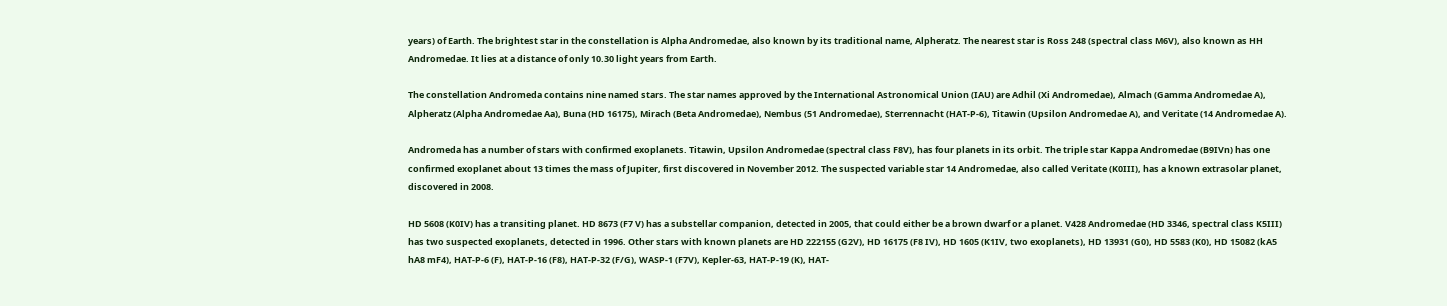years) of Earth. The brightest star in the constellation is Alpha Andromedae, also known by its traditional name, Alpheratz. The nearest star is Ross 248 (spectral class M6V), also known as HH Andromedae. It lies at a distance of only 10.30 light years from Earth.

The constellation Andromeda contains nine named stars. The star names approved by the International Astronomical Union (IAU) are Adhil (Xi Andromedae), Almach (Gamma Andromedae A), Alpheratz (Alpha Andromedae Aa), Buna (HD 16175), Mirach (Beta Andromedae), Nembus (51 Andromedae), Sterrennacht (HAT-P-6), Titawin (Upsilon Andromedae A), and Veritate (14 Andromedae A).

Andromeda has a number of stars with confirmed exoplanets. Titawin, Upsilon Andromedae (spectral class F8V), has four planets in its orbit. The triple star Kappa Andromedae (B9IVn) has one confirmed exoplanet about 13 times the mass of Jupiter, first discovered in November 2012. The suspected variable star 14 Andromedae, also called Veritate (K0III), has a known extrasolar planet, discovered in 2008.

HD 5608 (K0IV) has a transiting planet. HD 8673 (F7 V) has a substellar companion, detected in 2005, that could either be a brown dwarf or a planet. V428 Andromedae (HD 3346, spectral class K5III) has two suspected exoplanets, detected in 1996. Other stars with known planets are HD 222155 (G2V), HD 16175 (F8 IV), HD 1605 (K1IV, two exoplanets), HD 13931 (G0), HD 5583 (K0), HD 15082 (kA5 hA8 mF4), HAT-P-6 (F), HAT-P-16 (F8), HAT-P-32 (F/G), WASP-1 (F7V), Kepler-63, HAT-P-19 (K), HAT-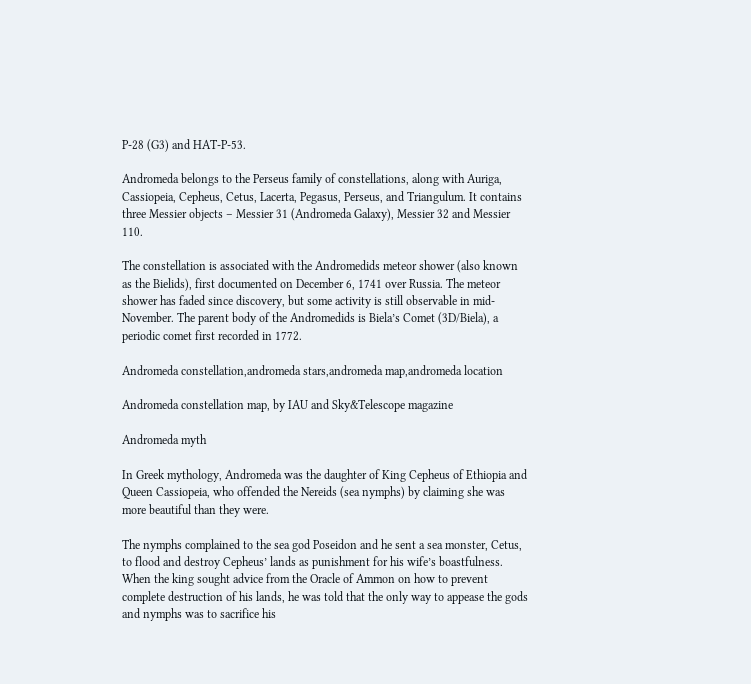P-28 (G3) and HAT-P-53.

Andromeda belongs to the Perseus family of constellations, along with Auriga, Cassiopeia, Cepheus, Cetus, Lacerta, Pegasus, Perseus, and Triangulum. It contains three Messier objects – Messier 31 (Andromeda Galaxy), Messier 32 and Messier 110.

The constellation is associated with the Andromedids meteor shower (also known as the Bielids), first documented on December 6, 1741 over Russia. The meteor shower has faded since discovery, but some activity is still observable in mid-November. The parent body of the Andromedids is Biela’s Comet (3D/Biela), a periodic comet first recorded in 1772.

Andromeda constellation,andromeda stars,andromeda map,andromeda location

Andromeda constellation map, by IAU and Sky&Telescope magazine

Andromeda myth

In Greek mythology, Andromeda was the daughter of King Cepheus of Ethiopia and Queen Cassiopeia, who offended the Nereids (sea nymphs) by claiming she was more beautiful than they were.

The nymphs complained to the sea god Poseidon and he sent a sea monster, Cetus, to flood and destroy Cepheus’ lands as punishment for his wife’s boastfulness. When the king sought advice from the Oracle of Ammon on how to prevent complete destruction of his lands, he was told that the only way to appease the gods and nymphs was to sacrifice his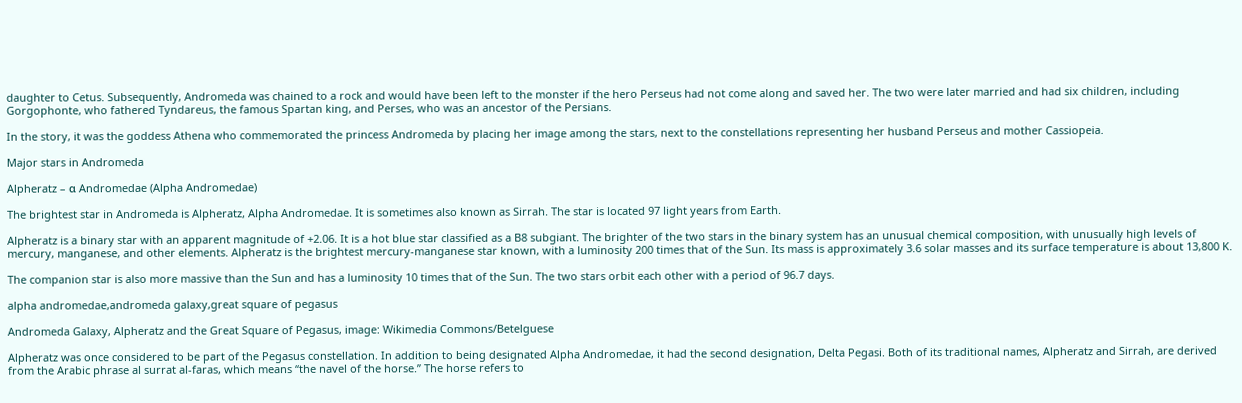daughter to Cetus. Subsequently, Andromeda was chained to a rock and would have been left to the monster if the hero Perseus had not come along and saved her. The two were later married and had six children, including Gorgophonte, who fathered Tyndareus, the famous Spartan king, and Perses, who was an ancestor of the Persians.

In the story, it was the goddess Athena who commemorated the princess Andromeda by placing her image among the stars, next to the constellations representing her husband Perseus and mother Cassiopeia.

Major stars in Andromeda

Alpheratz – α Andromedae (Alpha Andromedae)

The brightest star in Andromeda is Alpheratz, Alpha Andromedae. It is sometimes also known as Sirrah. The star is located 97 light years from Earth.

Alpheratz is a binary star with an apparent magnitude of +2.06. It is a hot blue star classified as a B8 subgiant. The brighter of the two stars in the binary system has an unusual chemical composition, with unusually high levels of mercury, manganese, and other elements. Alpheratz is the brightest mercury-manganese star known, with a luminosity 200 times that of the Sun. Its mass is approximately 3.6 solar masses and its surface temperature is about 13,800 K.

The companion star is also more massive than the Sun and has a luminosity 10 times that of the Sun. The two stars orbit each other with a period of 96.7 days.

alpha andromedae,andromeda galaxy,great square of pegasus

Andromeda Galaxy, Alpheratz and the Great Square of Pegasus, image: Wikimedia Commons/Betelguese

Alpheratz was once considered to be part of the Pegasus constellation. In addition to being designated Alpha Andromedae, it had the second designation, Delta Pegasi. Both of its traditional names, Alpheratz and Sirrah, are derived from the Arabic phrase al surrat al-faras, which means “the navel of the horse.” The horse refers to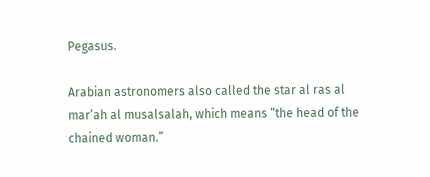Pegasus.

Arabian astronomers also called the star al ras al mar’ah al musalsalah, which means “the head of the chained woman.”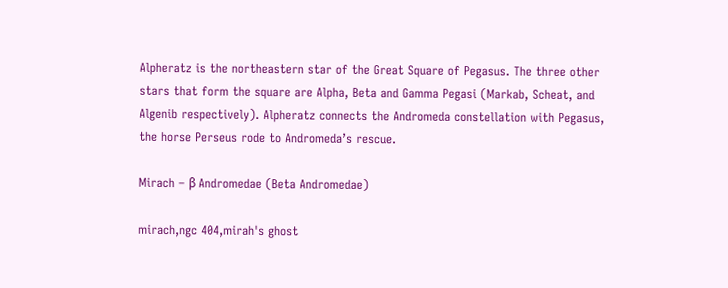Alpheratz is the northeastern star of the Great Square of Pegasus. The three other stars that form the square are Alpha, Beta and Gamma Pegasi (Markab, Scheat, and Algenib respectively). Alpheratz connects the Andromeda constellation with Pegasus, the horse Perseus rode to Andromeda’s rescue.

Mirach – β Andromedae (Beta Andromedae)

mirach,ngc 404,mirah's ghost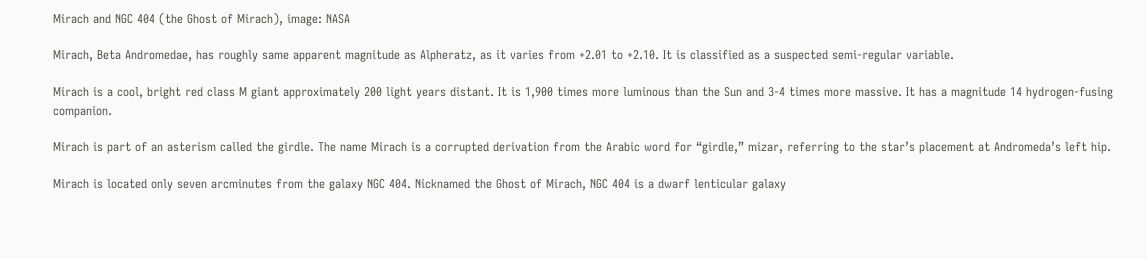Mirach and NGC 404 (the Ghost of Mirach), image: NASA

Mirach, Beta Andromedae, has roughly same apparent magnitude as Alpheratz, as it varies from +2.01 to +2.10. It is classified as a suspected semi-regular variable.

Mirach is a cool, bright red class M giant approximately 200 light years distant. It is 1,900 times more luminous than the Sun and 3-4 times more massive. It has a magnitude 14 hydrogen-fusing companion.

Mirach is part of an asterism called the girdle. The name Mirach is a corrupted derivation from the Arabic word for “girdle,” mizar, referring to the star’s placement at Andromeda’s left hip.

Mirach is located only seven arcminutes from the galaxy NGC 404. Nicknamed the Ghost of Mirach, NGC 404 is a dwarf lenticular galaxy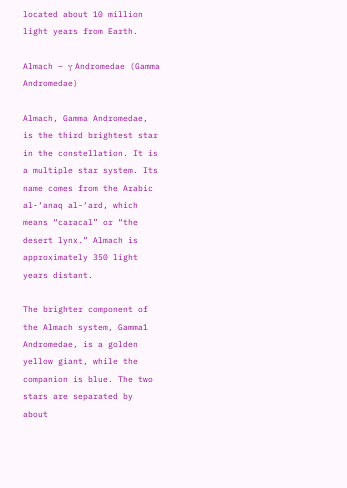located about 10 million light years from Earth.

Almach – γ Andromedae (Gamma Andromedae)

Almach, Gamma Andromedae, is the third brightest star in the constellation. It is a multiple star system. Its name comes from the Arabic al-‘anaq al-‘ard, which means “caracal” or “the desert lynx.” Almach is approximately 350 light years distant.

The brighter component of the Almach system, Gamma1 Andromedae, is a golden yellow giant, while the companion is blue. The two stars are separated by about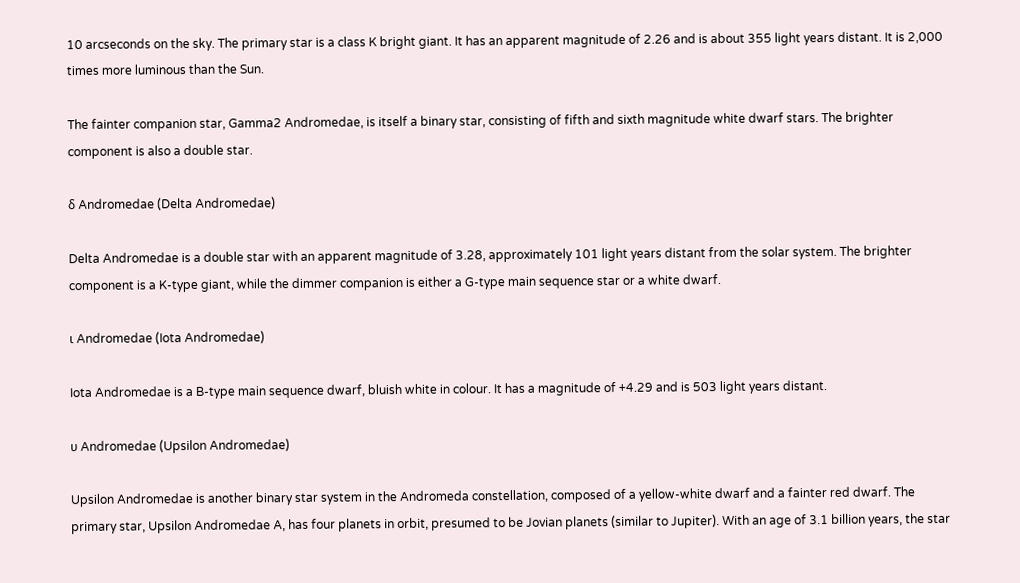10 arcseconds on the sky. The primary star is a class K bright giant. It has an apparent magnitude of 2.26 and is about 355 light years distant. It is 2,000 times more luminous than the Sun.

The fainter companion star, Gamma2 Andromedae, is itself a binary star, consisting of fifth and sixth magnitude white dwarf stars. The brighter component is also a double star.

δ Andromedae (Delta Andromedae)

Delta Andromedae is a double star with an apparent magnitude of 3.28, approximately 101 light years distant from the solar system. The brighter component is a K-type giant, while the dimmer companion is either a G-type main sequence star or a white dwarf.

ι Andromedae (Iota Andromedae)

Iota Andromedae is a B-type main sequence dwarf, bluish white in colour. It has a magnitude of +4.29 and is 503 light years distant.

υ Andromedae (Upsilon Andromedae)

Upsilon Andromedae is another binary star system in the Andromeda constellation, composed of a yellow-white dwarf and a fainter red dwarf. The primary star, Upsilon Andromedae A, has four planets in orbit, presumed to be Jovian planets (similar to Jupiter). With an age of 3.1 billion years, the star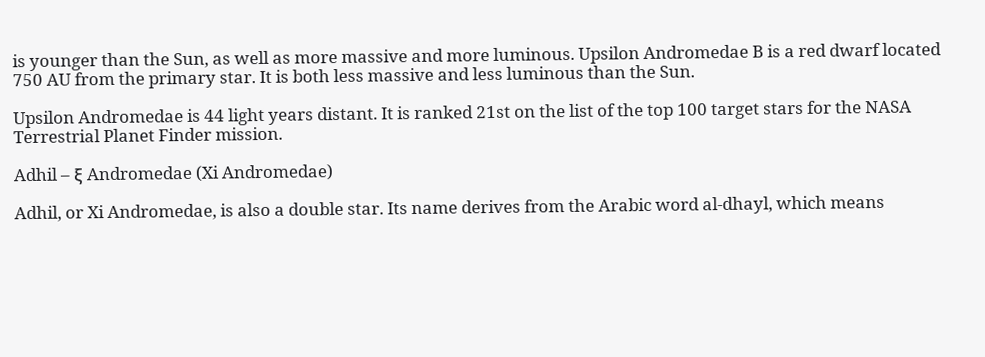is younger than the Sun, as well as more massive and more luminous. Upsilon Andromedae B is a red dwarf located 750 AU from the primary star. It is both less massive and less luminous than the Sun.

Upsilon Andromedae is 44 light years distant. It is ranked 21st on the list of the top 100 target stars for the NASA Terrestrial Planet Finder mission.

Adhil – ξ Andromedae (Xi Andromedae)

Adhil, or Xi Andromedae, is also a double star. Its name derives from the Arabic word al-dhayl, which means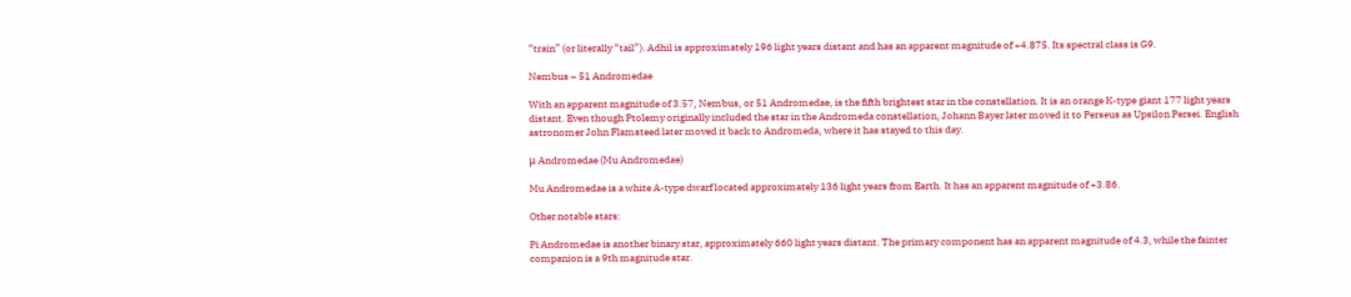“train” (or literally “tail”). Adhil is approximately 196 light years distant and has an apparent magnitude of +4.875. Its spectral class is G9.

Nembus – 51 Andromedae

With an apparent magnitude of 3.57, Nembus, or 51 Andromedae, is the fifth brightest star in the constellation. It is an orange K-type giant 177 light years distant. Even though Ptolemy originally included the star in the Andromeda constellation, Johann Bayer later moved it to Perseus as Upsilon Persei. English astronomer John Flamsteed later moved it back to Andromeda, where it has stayed to this day.

μ Andromedae (Mu Andromedae)

Mu Andromedae is a white A-type dwarf located approximately 136 light years from Earth. It has an apparent magnitude of +3.86.

Other notable stars:

Pi Andromedae is another binary star, approximately 660 light years distant. The primary component has an apparent magnitude of 4.3, while the fainter companion is a 9th magnitude star.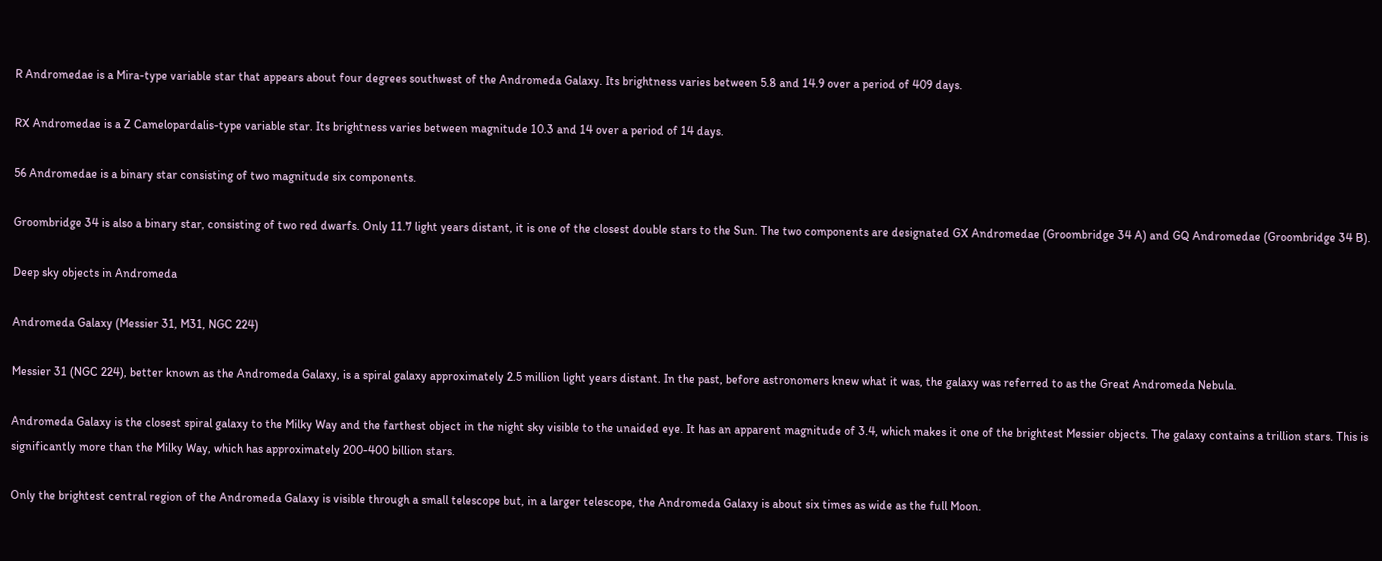R Andromedae is a Mira-type variable star that appears about four degrees southwest of the Andromeda Galaxy. Its brightness varies between 5.8 and 14.9 over a period of 409 days.

RX Andromedae is a Z Camelopardalis-type variable star. Its brightness varies between magnitude 10.3 and 14 over a period of 14 days.

56 Andromedae is a binary star consisting of two magnitude six components.

Groombridge 34 is also a binary star, consisting of two red dwarfs. Only 11.7 light years distant, it is one of the closest double stars to the Sun. The two components are designated GX Andromedae (Groombridge 34 A) and GQ Andromedae (Groombridge 34 B).

Deep sky objects in Andromeda

Andromeda Galaxy (Messier 31, M31, NGC 224)

Messier 31 (NGC 224), better known as the Andromeda Galaxy, is a spiral galaxy approximately 2.5 million light years distant. In the past, before astronomers knew what it was, the galaxy was referred to as the Great Andromeda Nebula.

Andromeda Galaxy is the closest spiral galaxy to the Milky Way and the farthest object in the night sky visible to the unaided eye. It has an apparent magnitude of 3.4, which makes it one of the brightest Messier objects. The galaxy contains a trillion stars. This is significantly more than the Milky Way, which has approximately 200-400 billion stars.

Only the brightest central region of the Andromeda Galaxy is visible through a small telescope but, in a larger telescope, the Andromeda Galaxy is about six times as wide as the full Moon.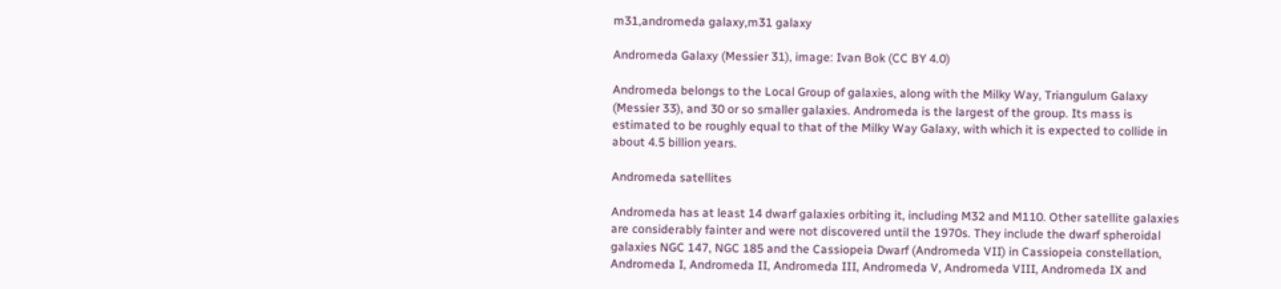m31,andromeda galaxy,m31 galaxy

Andromeda Galaxy (Messier 31), image: Ivan Bok (CC BY 4.0)

Andromeda belongs to the Local Group of galaxies, along with the Milky Way, Triangulum Galaxy (Messier 33), and 30 or so smaller galaxies. Andromeda is the largest of the group. Its mass is estimated to be roughly equal to that of the Milky Way Galaxy, with which it is expected to collide in about 4.5 billion years.

Andromeda satellites

Andromeda has at least 14 dwarf galaxies orbiting it, including M32 and M110. Other satellite galaxies are considerably fainter and were not discovered until the 1970s. They include the dwarf spheroidal galaxies NGC 147, NGC 185 and the Cassiopeia Dwarf (Andromeda VII) in Cassiopeia constellation, Andromeda I, Andromeda II, Andromeda III, Andromeda V, Andromeda VIII, Andromeda IX and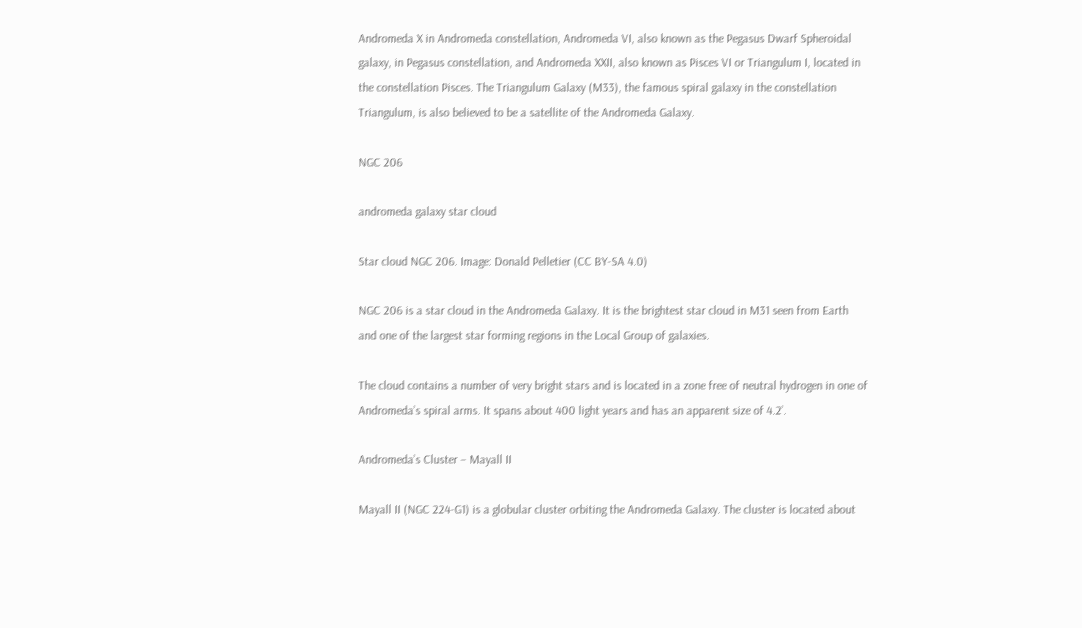Andromeda X in Andromeda constellation, Andromeda VI, also known as the Pegasus Dwarf Spheroidal galaxy, in Pegasus constellation, and Andromeda XXII, also known as Pisces VI or Triangulum I, located in the constellation Pisces. The Triangulum Galaxy (M33), the famous spiral galaxy in the constellation Triangulum, is also believed to be a satellite of the Andromeda Galaxy.

NGC 206

andromeda galaxy star cloud

Star cloud NGC 206. Image: Donald Pelletier (CC BY-SA 4.0)

NGC 206 is a star cloud in the Andromeda Galaxy. It is the brightest star cloud in M31 seen from Earth and one of the largest star forming regions in the Local Group of galaxies.

The cloud contains a number of very bright stars and is located in a zone free of neutral hydrogen in one of Andromeda’s spiral arms. It spans about 400 light years and has an apparent size of 4.2’.

Andromeda’s Cluster – Mayall II

Mayall II (NGC 224-G1) is a globular cluster orbiting the Andromeda Galaxy. The cluster is located about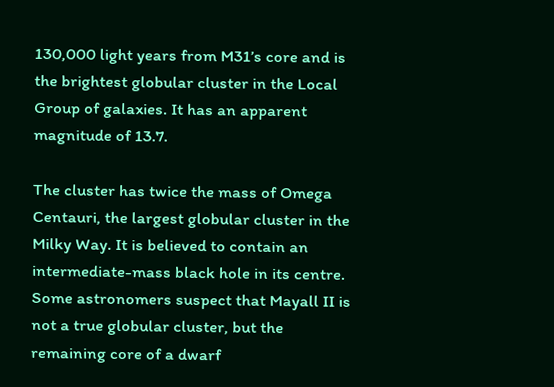130,000 light years from M31’s core and is the brightest globular cluster in the Local Group of galaxies. It has an apparent magnitude of 13.7.

The cluster has twice the mass of Omega Centauri, the largest globular cluster in the Milky Way. It is believed to contain an intermediate-mass black hole in its centre. Some astronomers suspect that Mayall II is not a true globular cluster, but the remaining core of a dwarf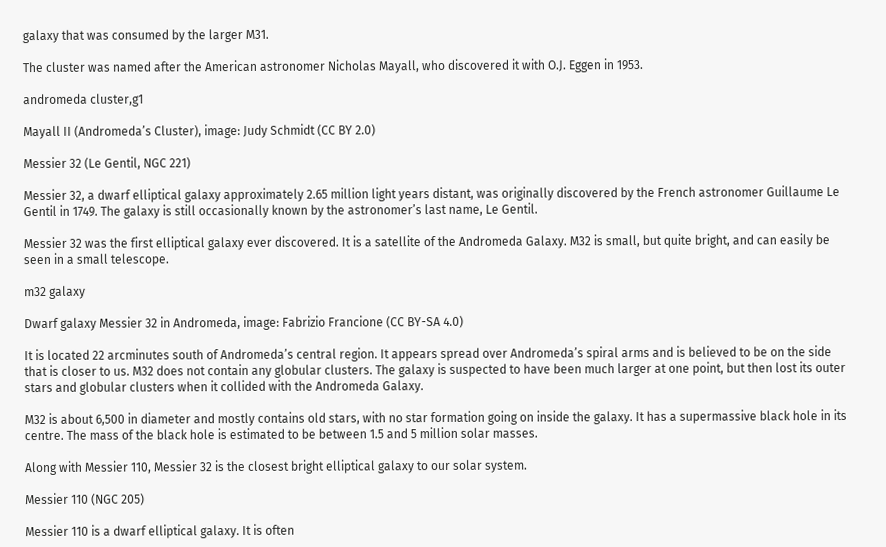galaxy that was consumed by the larger M31.

The cluster was named after the American astronomer Nicholas Mayall, who discovered it with O.J. Eggen in 1953.

andromeda cluster,g1

Mayall II (Andromeda’s Cluster), image: Judy Schmidt (CC BY 2.0)

Messier 32 (Le Gentil, NGC 221)

Messier 32, a dwarf elliptical galaxy approximately 2.65 million light years distant, was originally discovered by the French astronomer Guillaume Le Gentil in 1749. The galaxy is still occasionally known by the astronomer’s last name, Le Gentil.

Messier 32 was the first elliptical galaxy ever discovered. It is a satellite of the Andromeda Galaxy. M32 is small, but quite bright, and can easily be seen in a small telescope.

m32 galaxy

Dwarf galaxy Messier 32 in Andromeda, image: Fabrizio Francione (CC BY-SA 4.0)

It is located 22 arcminutes south of Andromeda’s central region. It appears spread over Andromeda’s spiral arms and is believed to be on the side that is closer to us. M32 does not contain any globular clusters. The galaxy is suspected to have been much larger at one point, but then lost its outer stars and globular clusters when it collided with the Andromeda Galaxy.

M32 is about 6,500 in diameter and mostly contains old stars, with no star formation going on inside the galaxy. It has a supermassive black hole in its centre. The mass of the black hole is estimated to be between 1.5 and 5 million solar masses.

Along with Messier 110, Messier 32 is the closest bright elliptical galaxy to our solar system.

Messier 110 (NGC 205)

Messier 110 is a dwarf elliptical galaxy. It is often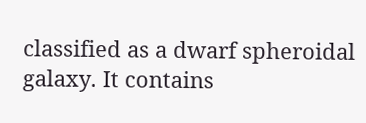classified as a dwarf spheroidal galaxy. It contains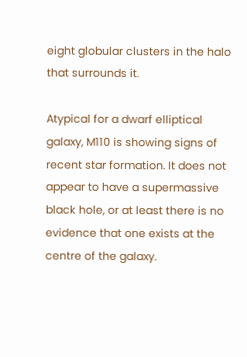eight globular clusters in the halo that surrounds it.

Atypical for a dwarf elliptical galaxy, M110 is showing signs of recent star formation. It does not appear to have a supermassive black hole, or at least there is no evidence that one exists at the centre of the galaxy.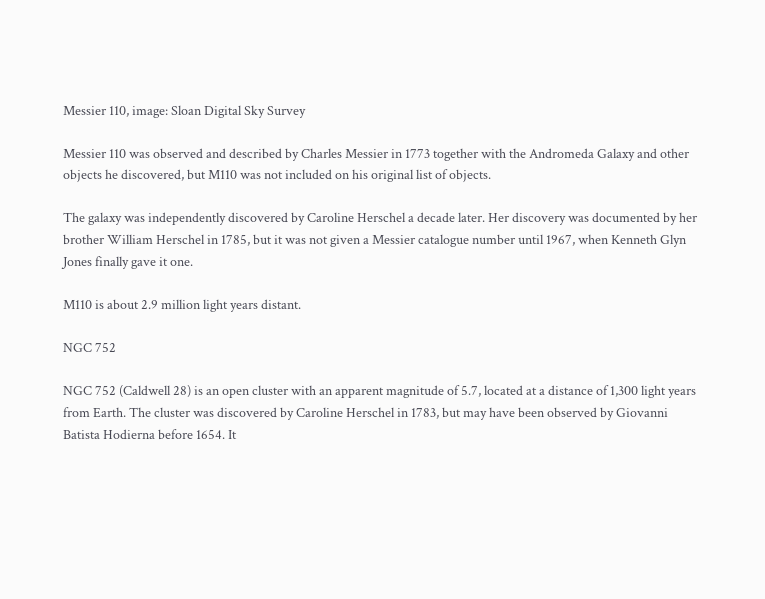Messier 110, image: Sloan Digital Sky Survey

Messier 110 was observed and described by Charles Messier in 1773 together with the Andromeda Galaxy and other objects he discovered, but M110 was not included on his original list of objects.

The galaxy was independently discovered by Caroline Herschel a decade later. Her discovery was documented by her brother William Herschel in 1785, but it was not given a Messier catalogue number until 1967, when Kenneth Glyn Jones finally gave it one.

M110 is about 2.9 million light years distant.

NGC 752

NGC 752 (Caldwell 28) is an open cluster with an apparent magnitude of 5.7, located at a distance of 1,300 light years from Earth. The cluster was discovered by Caroline Herschel in 1783, but may have been observed by Giovanni Batista Hodierna before 1654. It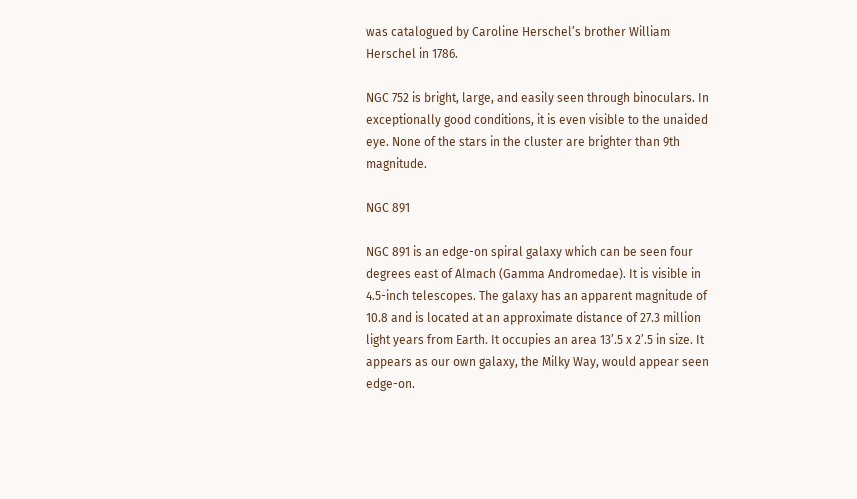was catalogued by Caroline Herschel’s brother William Herschel in 1786.

NGC 752 is bright, large, and easily seen through binoculars. In exceptionally good conditions, it is even visible to the unaided eye. None of the stars in the cluster are brighter than 9th magnitude.

NGC 891

NGC 891 is an edge-on spiral galaxy which can be seen four degrees east of Almach (Gamma Andromedae). It is visible in 4.5-inch telescopes. The galaxy has an apparent magnitude of 10.8 and is located at an approximate distance of 27.3 million light years from Earth. It occupies an area 13’.5 x 2’.5 in size. It appears as our own galaxy, the Milky Way, would appear seen edge-on.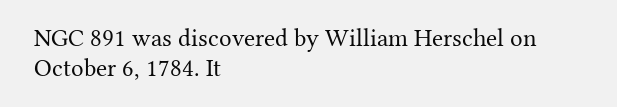NGC 891 was discovered by William Herschel on October 6, 1784. It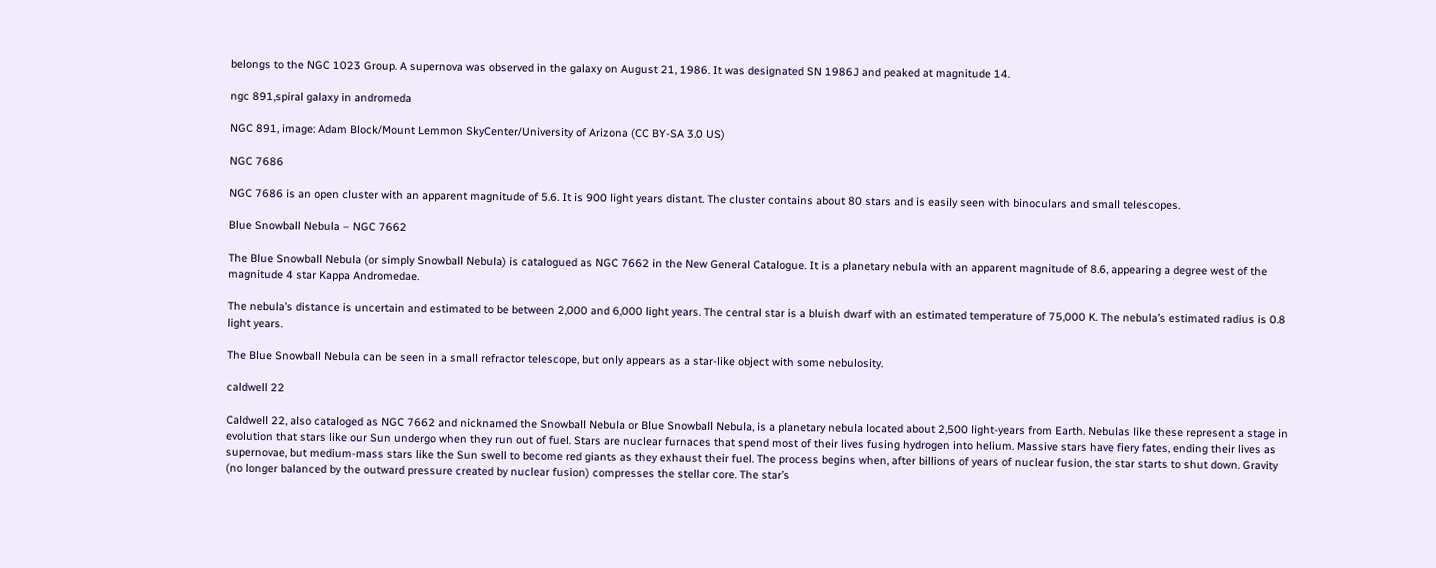belongs to the NGC 1023 Group. A supernova was observed in the galaxy on August 21, 1986. It was designated SN 1986J and peaked at magnitude 14.

ngc 891,spiral galaxy in andromeda

NGC 891, image: Adam Block/Mount Lemmon SkyCenter/University of Arizona (CC BY-SA 3.0 US)

NGC 7686

NGC 7686 is an open cluster with an apparent magnitude of 5.6. It is 900 light years distant. The cluster contains about 80 stars and is easily seen with binoculars and small telescopes.

Blue Snowball Nebula – NGC 7662

The Blue Snowball Nebula (or simply Snowball Nebula) is catalogued as NGC 7662 in the New General Catalogue. It is a planetary nebula with an apparent magnitude of 8.6, appearing a degree west of the magnitude 4 star Kappa Andromedae.

The nebula’s distance is uncertain and estimated to be between 2,000 and 6,000 light years. The central star is a bluish dwarf with an estimated temperature of 75,000 K. The nebula’s estimated radius is 0.8 light years.

The Blue Snowball Nebula can be seen in a small refractor telescope, but only appears as a star-like object with some nebulosity.

caldwell 22

Caldwell 22, also cataloged as NGC 7662 and nicknamed the Snowball Nebula or Blue Snowball Nebula, is a planetary nebula located about 2,500 light-years from Earth. Nebulas like these represent a stage in evolution that stars like our Sun undergo when they run out of fuel. Stars are nuclear furnaces that spend most of their lives fusing hydrogen into helium. Massive stars have fiery fates, ending their lives as supernovae, but medium-mass stars like the Sun swell to become red giants as they exhaust their fuel. The process begins when, after billions of years of nuclear fusion, the star starts to shut down. Gravity (no longer balanced by the outward pressure created by nuclear fusion) compresses the stellar core. The star’s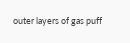outer layers of gas puff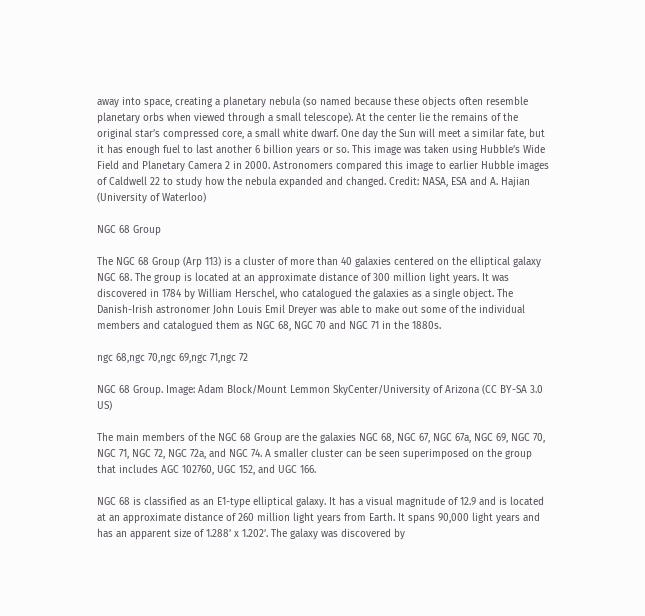away into space, creating a planetary nebula (so named because these objects often resemble planetary orbs when viewed through a small telescope). At the center lie the remains of the original star’s compressed core, a small white dwarf. One day the Sun will meet a similar fate, but it has enough fuel to last another 6 billion years or so. This image was taken using Hubble’s Wide Field and Planetary Camera 2 in 2000. Astronomers compared this image to earlier Hubble images of Caldwell 22 to study how the nebula expanded and changed. Credit: NASA, ESA and A. Hajian (University of Waterloo)

NGC 68 Group

The NGC 68 Group (Arp 113) is a cluster of more than 40 galaxies centered on the elliptical galaxy NGC 68. The group is located at an approximate distance of 300 million light years. It was discovered in 1784 by William Herschel, who catalogued the galaxies as a single object. The Danish-Irish astronomer John Louis Emil Dreyer was able to make out some of the individual members and catalogued them as NGC 68, NGC 70 and NGC 71 in the 1880s.

ngc 68,ngc 70,ngc 69,ngc 71,ngc 72

NGC 68 Group. Image: Adam Block/Mount Lemmon SkyCenter/University of Arizona (CC BY-SA 3.0 US)

The main members of the NGC 68 Group are the galaxies NGC 68, NGC 67, NGC 67a, NGC 69, NGC 70, NGC 71, NGC 72, NGC 72a, and NGC 74. A smaller cluster can be seen superimposed on the group that includes AGC 102760, UGC 152, and UGC 166.

NGC 68 is classified as an E1-type elliptical galaxy. It has a visual magnitude of 12.9 and is located at an approximate distance of 260 million light years from Earth. It spans 90,000 light years and has an apparent size of 1.288’ x 1.202’. The galaxy was discovered by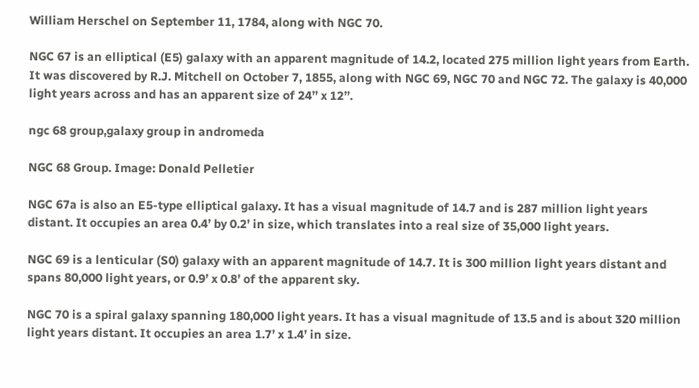William Herschel on September 11, 1784, along with NGC 70.

NGC 67 is an elliptical (E5) galaxy with an apparent magnitude of 14.2, located 275 million light years from Earth. It was discovered by R.J. Mitchell on October 7, 1855, along with NGC 69, NGC 70 and NGC 72. The galaxy is 40,000 light years across and has an apparent size of 24’’ x 12’’.

ngc 68 group,galaxy group in andromeda

NGC 68 Group. Image: Donald Pelletier

NGC 67a is also an E5-type elliptical galaxy. It has a visual magnitude of 14.7 and is 287 million light years distant. It occupies an area 0.4’ by 0.2’ in size, which translates into a real size of 35,000 light years.

NGC 69 is a lenticular (S0) galaxy with an apparent magnitude of 14.7. It is 300 million light years distant and spans 80,000 light years, or 0.9’ x 0.8’ of the apparent sky.

NGC 70 is a spiral galaxy spanning 180,000 light years. It has a visual magnitude of 13.5 and is about 320 million light years distant. It occupies an area 1.7’ x 1.4’ in size.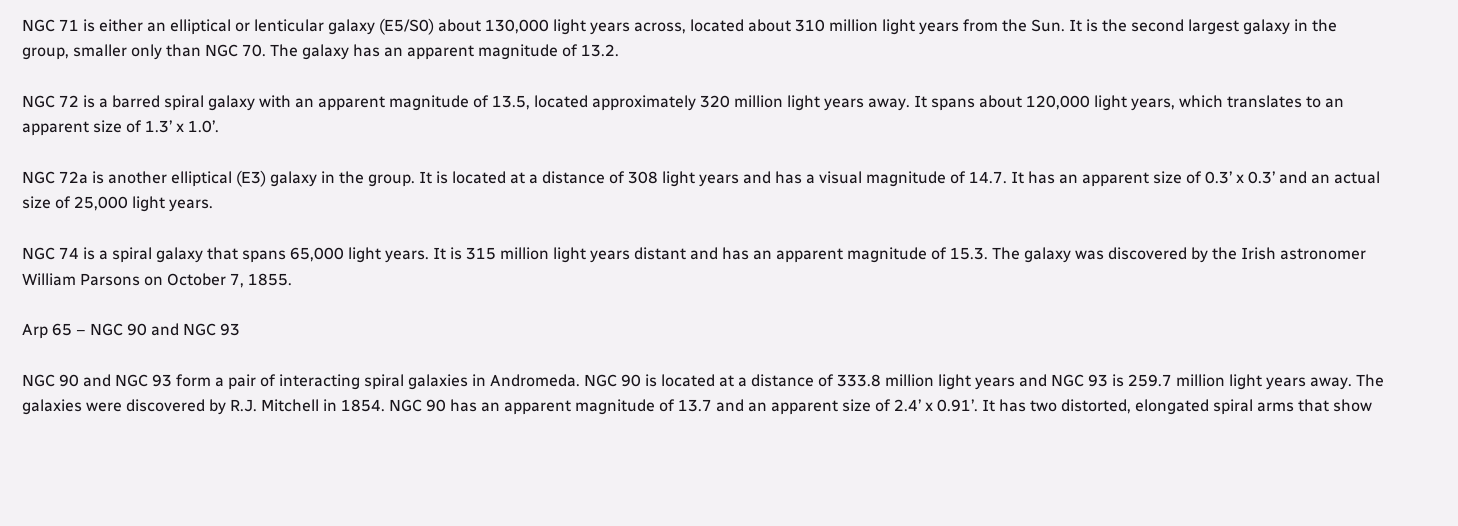NGC 71 is either an elliptical or lenticular galaxy (E5/S0) about 130,000 light years across, located about 310 million light years from the Sun. It is the second largest galaxy in the group, smaller only than NGC 70. The galaxy has an apparent magnitude of 13.2.

NGC 72 is a barred spiral galaxy with an apparent magnitude of 13.5, located approximately 320 million light years away. It spans about 120,000 light years, which translates to an apparent size of 1.3’ x 1.0’.

NGC 72a is another elliptical (E3) galaxy in the group. It is located at a distance of 308 light years and has a visual magnitude of 14.7. It has an apparent size of 0.3’ x 0.3’ and an actual size of 25,000 light years.

NGC 74 is a spiral galaxy that spans 65,000 light years. It is 315 million light years distant and has an apparent magnitude of 15.3. The galaxy was discovered by the Irish astronomer William Parsons on October 7, 1855.

Arp 65 – NGC 90 and NGC 93

NGC 90 and NGC 93 form a pair of interacting spiral galaxies in Andromeda. NGC 90 is located at a distance of 333.8 million light years and NGC 93 is 259.7 million light years away. The galaxies were discovered by R.J. Mitchell in 1854. NGC 90 has an apparent magnitude of 13.7 and an apparent size of 2.4’ x 0.91’. It has two distorted, elongated spiral arms that show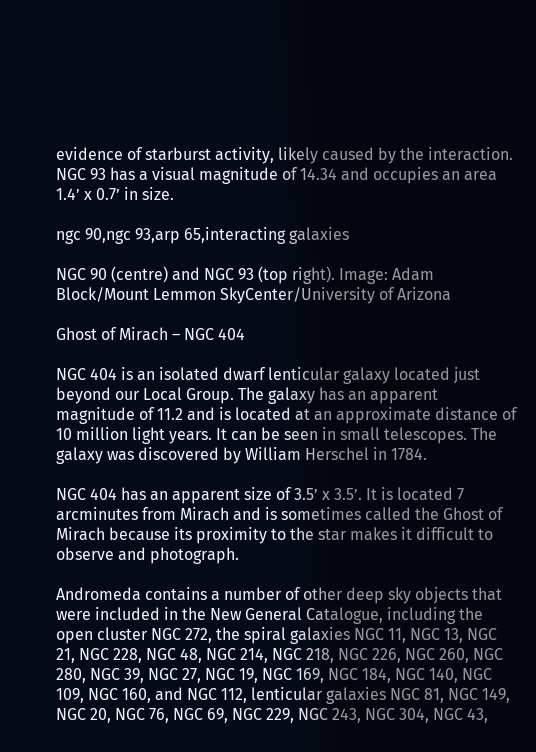evidence of starburst activity, likely caused by the interaction. NGC 93 has a visual magnitude of 14.34 and occupies an area 1.4’ x 0.7’ in size.

ngc 90,ngc 93,arp 65,interacting galaxies

NGC 90 (centre) and NGC 93 (top right). Image: Adam Block/Mount Lemmon SkyCenter/University of Arizona

Ghost of Mirach – NGC 404

NGC 404 is an isolated dwarf lenticular galaxy located just beyond our Local Group. The galaxy has an apparent magnitude of 11.2 and is located at an approximate distance of 10 million light years. It can be seen in small telescopes. The galaxy was discovered by William Herschel in 1784.

NGC 404 has an apparent size of 3.5’ x 3.5’. It is located 7 arcminutes from Mirach and is sometimes called the Ghost of Mirach because its proximity to the star makes it difficult to observe and photograph.

Andromeda contains a number of other deep sky objects that were included in the New General Catalogue, including the open cluster NGC 272, the spiral galaxies NGC 11, NGC 13, NGC 21, NGC 228, NGC 48, NGC 214, NGC 218, NGC 226, NGC 260, NGC 280, NGC 39, NGC 27, NGC 19, NGC 169, NGC 184, NGC 140, NGC 109, NGC 160, and NGC 112, lenticular galaxies NGC 81, NGC 149, NGC 20, NGC 76, NGC 69, NGC 229, NGC 243, NGC 304, NGC 43,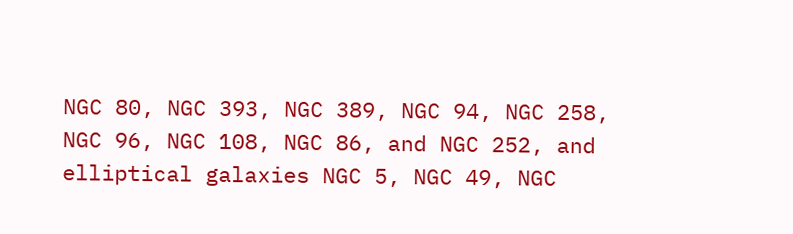NGC 80, NGC 393, NGC 389, NGC 94, NGC 258, NGC 96, NGC 108, NGC 86, and NGC 252, and elliptical galaxies NGC 5, NGC 49, NGC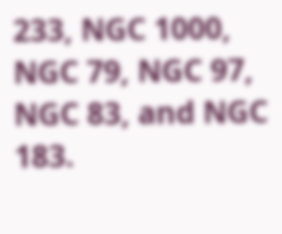233, NGC 1000, NGC 79, NGC 97, NGC 83, and NGC 183.